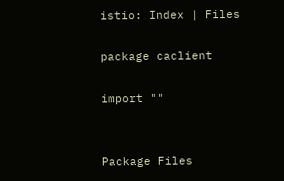istio: Index | Files

package caclient

import ""


Package Files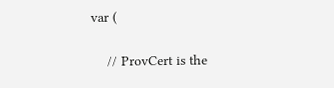var (

    // ProvCert is the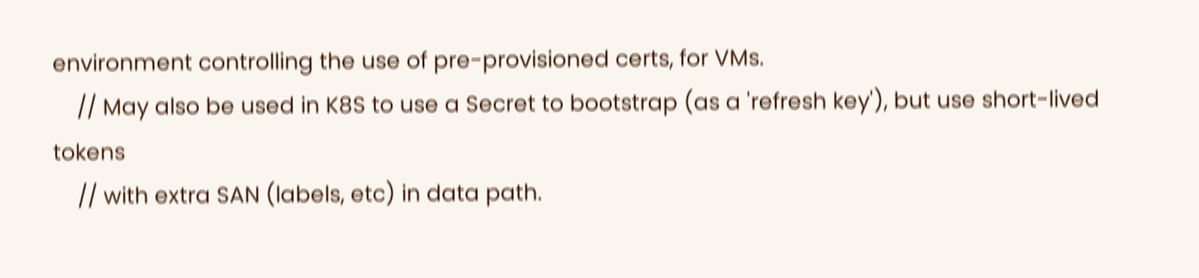environment controlling the use of pre-provisioned certs, for VMs.
    // May also be used in K8S to use a Secret to bootstrap (as a 'refresh key'), but use short-lived tokens
    // with extra SAN (labels, etc) in data path.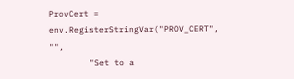ProvCert = env.RegisterStringVar("PROV_CERT", "",
        "Set to a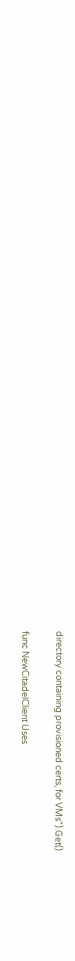directory containing provisioned certs, for VMs").Get()

func NewCitadelClient Uses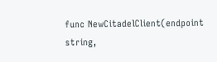func NewCitadelClient(endpoint string,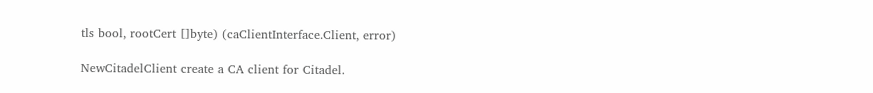tls bool, rootCert []byte) (caClientInterface.Client, error)

NewCitadelClient create a CA client for Citadel.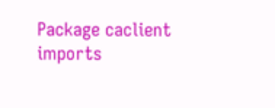Package caclient imports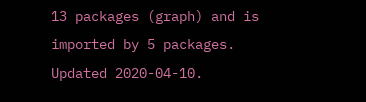13 packages (graph) and is imported by 5 packages. Updated 2020-04-10.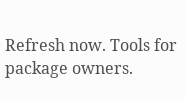Refresh now. Tools for package owners.